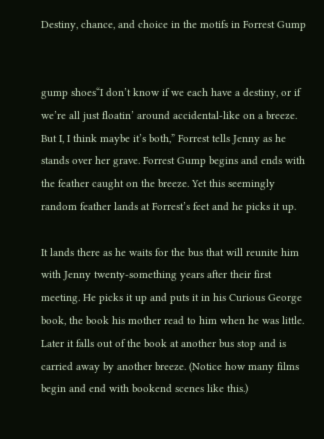Destiny, chance, and choice in the motifs in Forrest Gump


gump shoes“I don’t know if we each have a destiny, or if we’re all just floatin’ around accidental-like on a breeze. But I, I think maybe it’s both,” Forrest tells Jenny as he stands over her grave. Forrest Gump begins and ends with the feather caught on the breeze. Yet this seemingly random feather lands at Forrest’s feet and he picks it up.

It lands there as he waits for the bus that will reunite him with Jenny twenty-something years after their first meeting. He picks it up and puts it in his Curious George book, the book his mother read to him when he was little. Later it falls out of the book at another bus stop and is carried away by another breeze. (Notice how many films begin and end with bookend scenes like this.)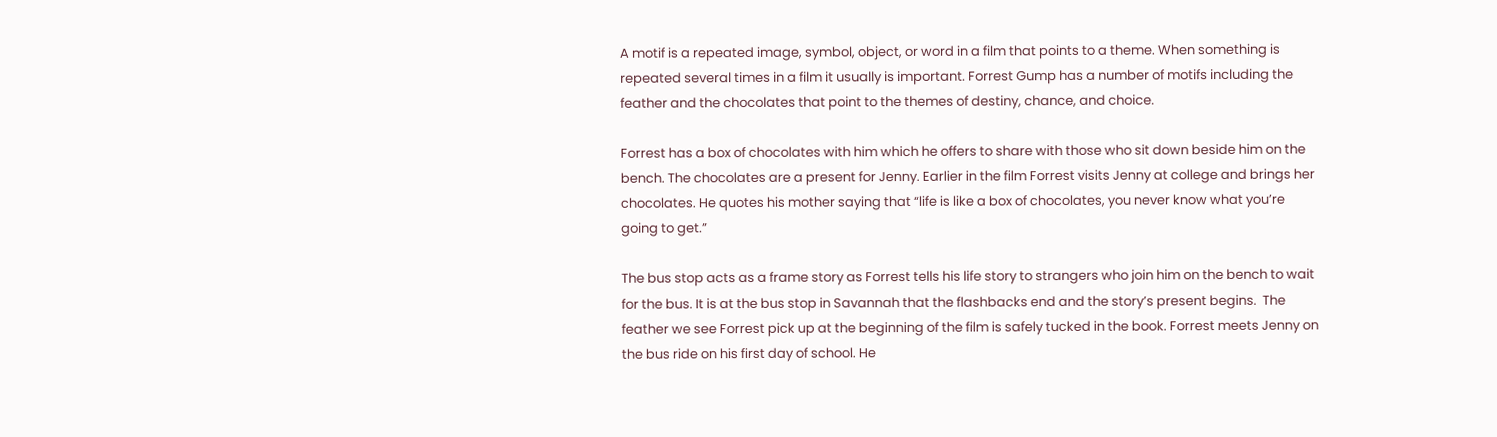A motif is a repeated image, symbol, object, or word in a film that points to a theme. When something is repeated several times in a film it usually is important. Forrest Gump has a number of motifs including the feather and the chocolates that point to the themes of destiny, chance, and choice.

Forrest has a box of chocolates with him which he offers to share with those who sit down beside him on the bench. The chocolates are a present for Jenny. Earlier in the film Forrest visits Jenny at college and brings her chocolates. He quotes his mother saying that “life is like a box of chocolates, you never know what you’re going to get.”

The bus stop acts as a frame story as Forrest tells his life story to strangers who join him on the bench to wait for the bus. It is at the bus stop in Savannah that the flashbacks end and the story’s present begins.  The feather we see Forrest pick up at the beginning of the film is safely tucked in the book. Forrest meets Jenny on the bus ride on his first day of school. He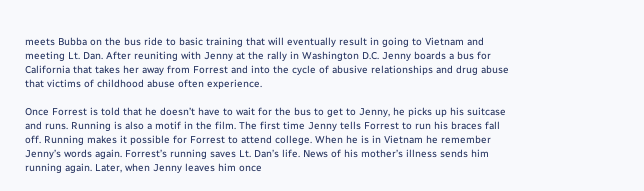meets Bubba on the bus ride to basic training that will eventually result in going to Vietnam and meeting Lt. Dan. After reuniting with Jenny at the rally in Washington D.C. Jenny boards a bus for California that takes her away from Forrest and into the cycle of abusive relationships and drug abuse that victims of childhood abuse often experience.

Once Forrest is told that he doesn’t have to wait for the bus to get to Jenny, he picks up his suitcase and runs. Running is also a motif in the film. The first time Jenny tells Forrest to run his braces fall off. Running makes it possible for Forrest to attend college. When he is in Vietnam he remember Jenny’s words again. Forrest’s running saves Lt. Dan’s life. News of his mother’s illness sends him running again. Later, when Jenny leaves him once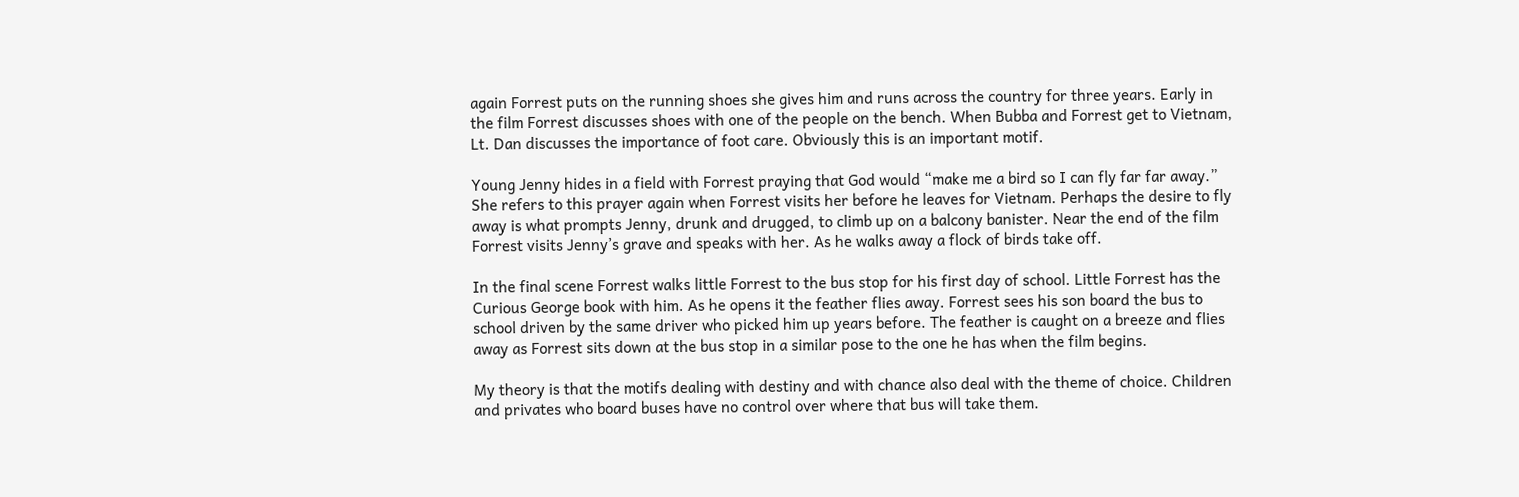again Forrest puts on the running shoes she gives him and runs across the country for three years. Early in the film Forrest discusses shoes with one of the people on the bench. When Bubba and Forrest get to Vietnam, Lt. Dan discusses the importance of foot care. Obviously this is an important motif.

Young Jenny hides in a field with Forrest praying that God would “make me a bird so I can fly far far away.” She refers to this prayer again when Forrest visits her before he leaves for Vietnam. Perhaps the desire to fly away is what prompts Jenny, drunk and drugged, to climb up on a balcony banister. Near the end of the film Forrest visits Jenny’s grave and speaks with her. As he walks away a flock of birds take off.

In the final scene Forrest walks little Forrest to the bus stop for his first day of school. Little Forrest has the Curious George book with him. As he opens it the feather flies away. Forrest sees his son board the bus to school driven by the same driver who picked him up years before. The feather is caught on a breeze and flies away as Forrest sits down at the bus stop in a similar pose to the one he has when the film begins.

My theory is that the motifs dealing with destiny and with chance also deal with the theme of choice. Children and privates who board buses have no control over where that bus will take them.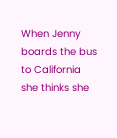When Jenny boards the bus to California she thinks she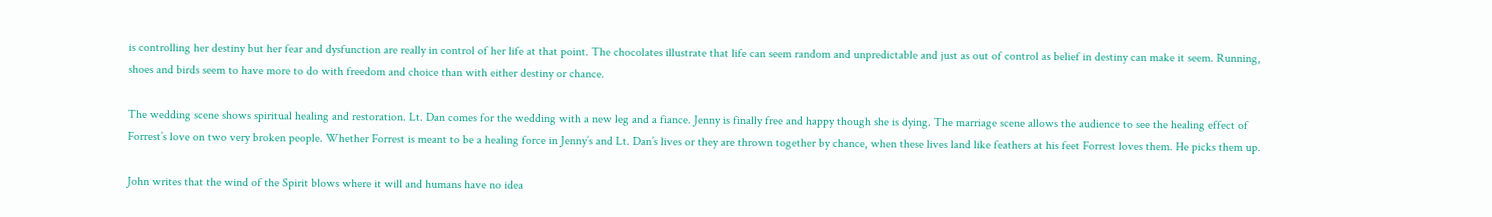is controlling her destiny but her fear and dysfunction are really in control of her life at that point. The chocolates illustrate that life can seem random and unpredictable and just as out of control as belief in destiny can make it seem. Running, shoes and birds seem to have more to do with freedom and choice than with either destiny or chance.

The wedding scene shows spiritual healing and restoration. Lt. Dan comes for the wedding with a new leg and a fiance. Jenny is finally free and happy though she is dying. The marriage scene allows the audience to see the healing effect of Forrest’s love on two very broken people. Whether Forrest is meant to be a healing force in Jenny’s and Lt. Dan’s lives or they are thrown together by chance, when these lives land like feathers at his feet Forrest loves them. He picks them up.

John writes that the wind of the Spirit blows where it will and humans have no idea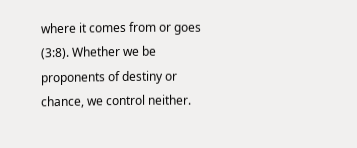where it comes from or goes (3:8). Whether we be proponents of destiny or chance, we control neither.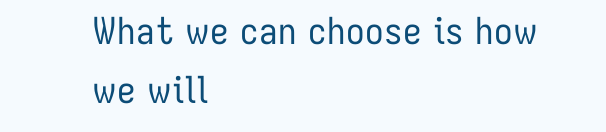What we can choose is how we will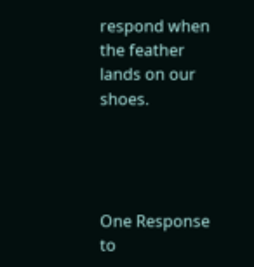respond when the feather lands on our shoes.




One Response to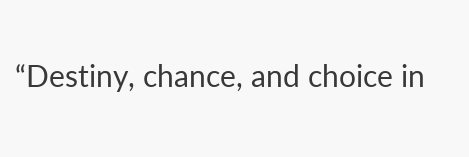“Destiny, chance, and choice in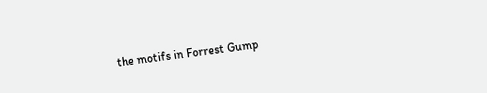the motifs in Forrest Gump